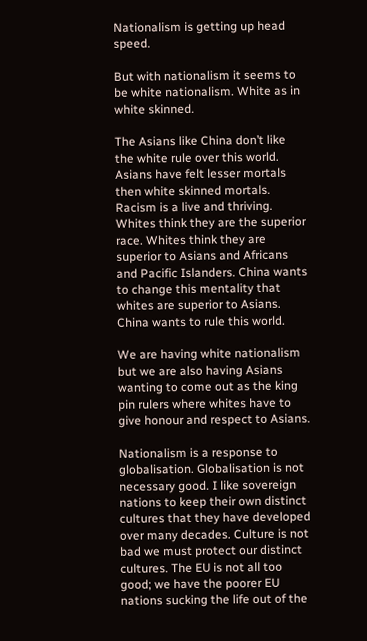Nationalism is getting up head speed.

But with nationalism it seems to be white nationalism. White as in white skinned.

The Asians like China don’t like the white rule over this world. Asians have felt lesser mortals then white skinned mortals. Racism is a live and thriving. Whites think they are the superior race. Whites think they are superior to Asians and Africans and Pacific Islanders. China wants to change this mentality that whites are superior to Asians. China wants to rule this world.

We are having white nationalism but we are also having Asians wanting to come out as the king pin rulers where whites have to give honour and respect to Asians.

Nationalism is a response to globalisation. Globalisation is not necessary good. I like sovereign nations to keep their own distinct cultures that they have developed over many decades. Culture is not bad we must protect our distinct cultures. The EU is not all too good; we have the poorer EU nations sucking the life out of the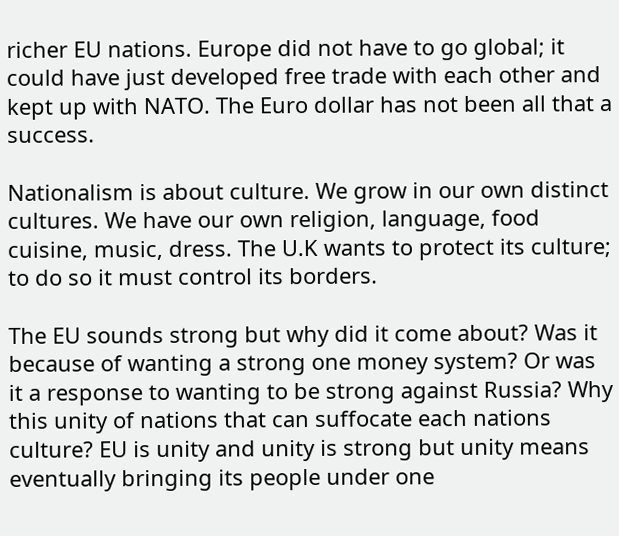richer EU nations. Europe did not have to go global; it could have just developed free trade with each other and kept up with NATO. The Euro dollar has not been all that a success.

Nationalism is about culture. We grow in our own distinct cultures. We have our own religion, language, food cuisine, music, dress. The U.K wants to protect its culture; to do so it must control its borders.

The EU sounds strong but why did it come about? Was it because of wanting a strong one money system? Or was it a response to wanting to be strong against Russia? Why this unity of nations that can suffocate each nations culture? EU is unity and unity is strong but unity means eventually bringing its people under one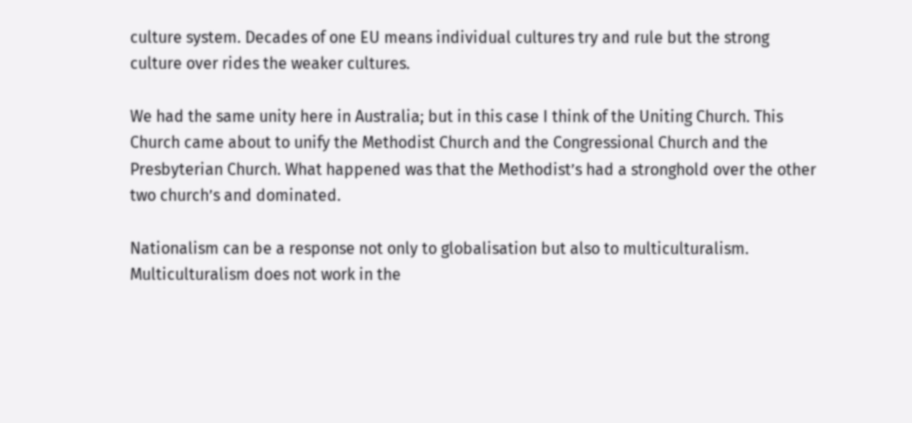culture system. Decades of one EU means individual cultures try and rule but the strong culture over rides the weaker cultures.

We had the same unity here in Australia; but in this case I think of the Uniting Church. This Church came about to unify the Methodist Church and the Congressional Church and the Presbyterian Church. What happened was that the Methodist’s had a stronghold over the other two church’s and dominated.

Nationalism can be a response not only to globalisation but also to multiculturalism. Multiculturalism does not work in the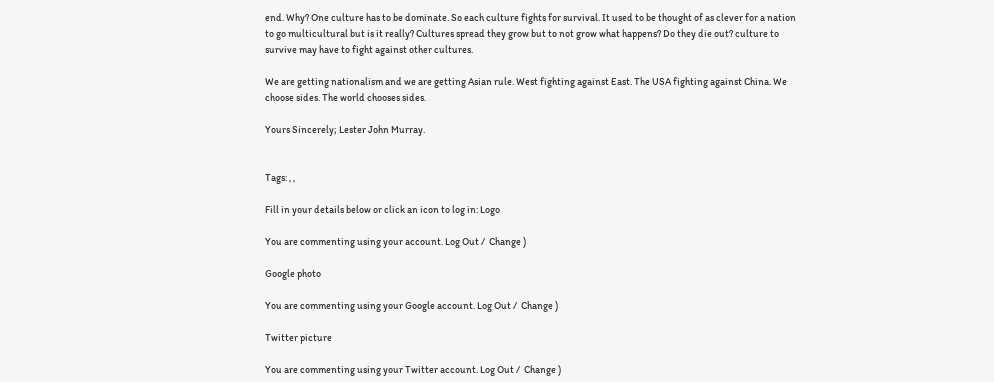end. Why? One culture has to be dominate. So each culture fights for survival. It used to be thought of as clever for a nation to go multicultural but is it really? Cultures spread they grow but to not grow what happens? Do they die out? culture to survive may have to fight against other cultures.

We are getting nationalism and we are getting Asian rule. West fighting against East. The USA fighting against China. We choose sides. The world chooses sides.

Yours Sincerely; Lester John Murray.


Tags: , ,

Fill in your details below or click an icon to log in: Logo

You are commenting using your account. Log Out /  Change )

Google photo

You are commenting using your Google account. Log Out /  Change )

Twitter picture

You are commenting using your Twitter account. Log Out /  Change )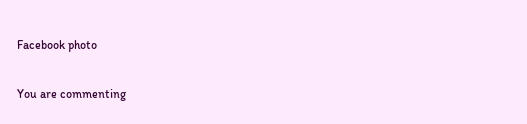Facebook photo

You are commenting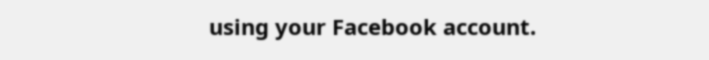using your Facebook account.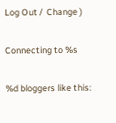Log Out /  Change )

Connecting to %s

%d bloggers like this: